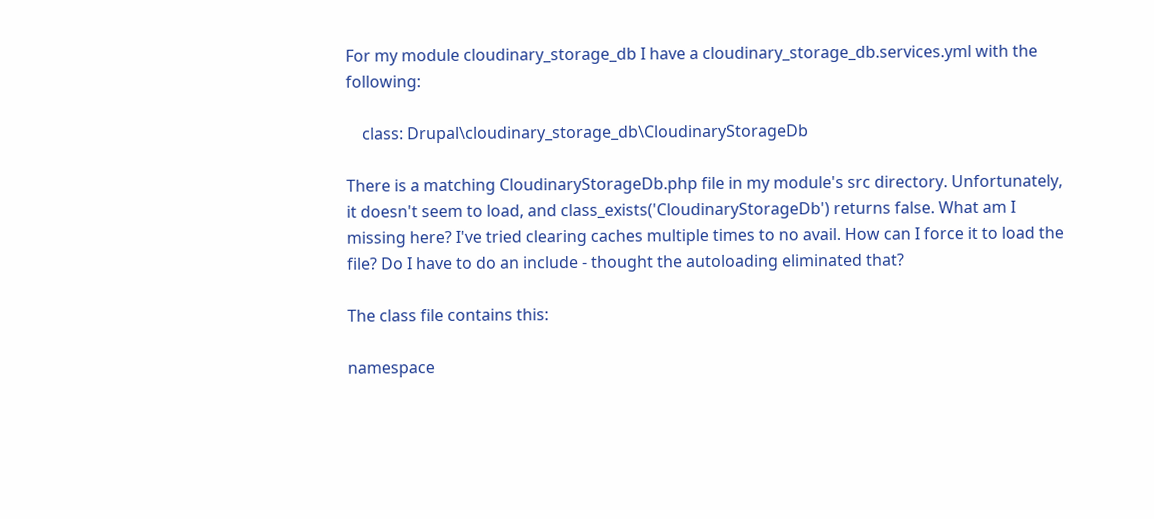For my module cloudinary_storage_db I have a cloudinary_storage_db.services.yml with the following:

    class: Drupal\cloudinary_storage_db\CloudinaryStorageDb

There is a matching CloudinaryStorageDb.php file in my module's src directory. Unfortunately, it doesn't seem to load, and class_exists('CloudinaryStorageDb') returns false. What am I missing here? I've tried clearing caches multiple times to no avail. How can I force it to load the file? Do I have to do an include - thought the autoloading eliminated that?

The class file contains this:

namespace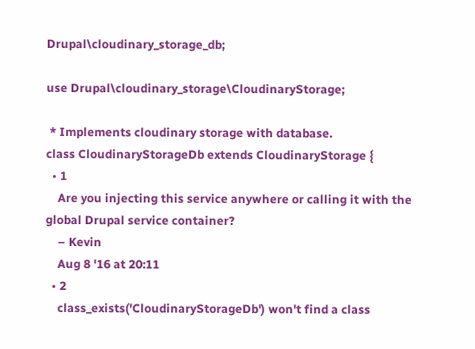Drupal\cloudinary_storage_db;

use Drupal\cloudinary_storage\CloudinaryStorage;

 * Implements cloudinary storage with database.
class CloudinaryStorageDb extends CloudinaryStorage {
  • 1
    Are you injecting this service anywhere or calling it with the global Drupal service container?
    – Kevin
    Aug 8 '16 at 20:11
  • 2
    class_exists('CloudinaryStorageDb') won't find a class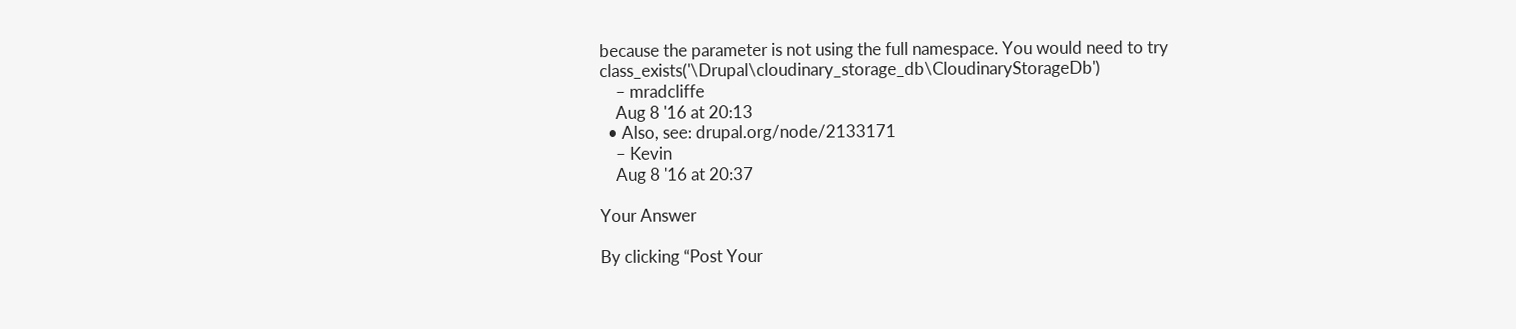because the parameter is not using the full namespace. You would need to try class_exists('\Drupal\cloudinary_storage_db\CloudinaryStorageDb')
    – mradcliffe
    Aug 8 '16 at 20:13
  • Also, see: drupal.org/node/2133171
    – Kevin
    Aug 8 '16 at 20:37

Your Answer

By clicking “Post Your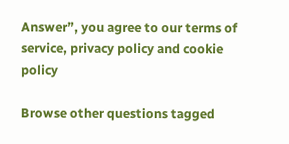Answer”, you agree to our terms of service, privacy policy and cookie policy

Browse other questions tagged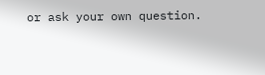or ask your own question.